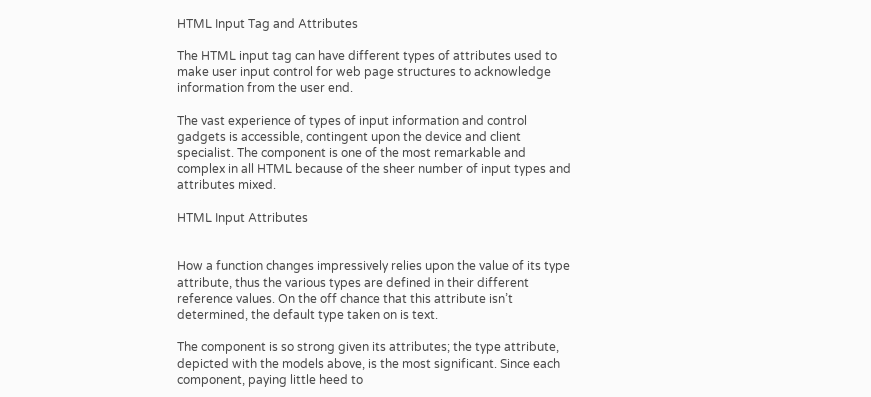HTML Input Tag and Attributes

The HTML input tag can have different types of attributes used to make user input control for web page structures to acknowledge information from the user end.

The vast experience of types of input information and control gadgets is accessible, contingent upon the device and client specialist. The component is one of the most remarkable and complex in all HTML because of the sheer number of input types and attributes mixed.

HTML Input Attributes


How a function changes impressively relies upon the value of its type attribute, thus the various types are defined in their different reference values. On the off chance that this attribute isn’t determined, the default type taken on is text.

The component is so strong given its attributes; the type attribute, depicted with the models above, is the most significant. Since each component, paying little heed to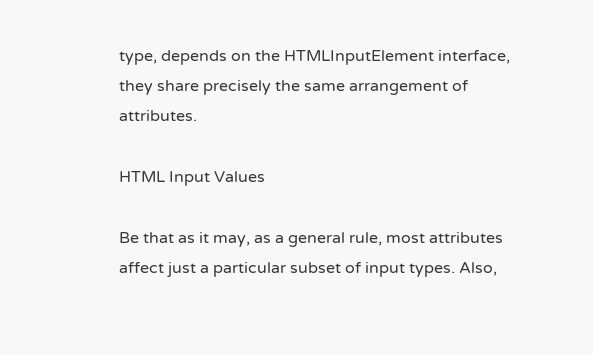type, depends on the HTMLInputElement interface, they share precisely the same arrangement of attributes.

HTML Input Values

Be that as it may, as a general rule, most attributes affect just a particular subset of input types. Also,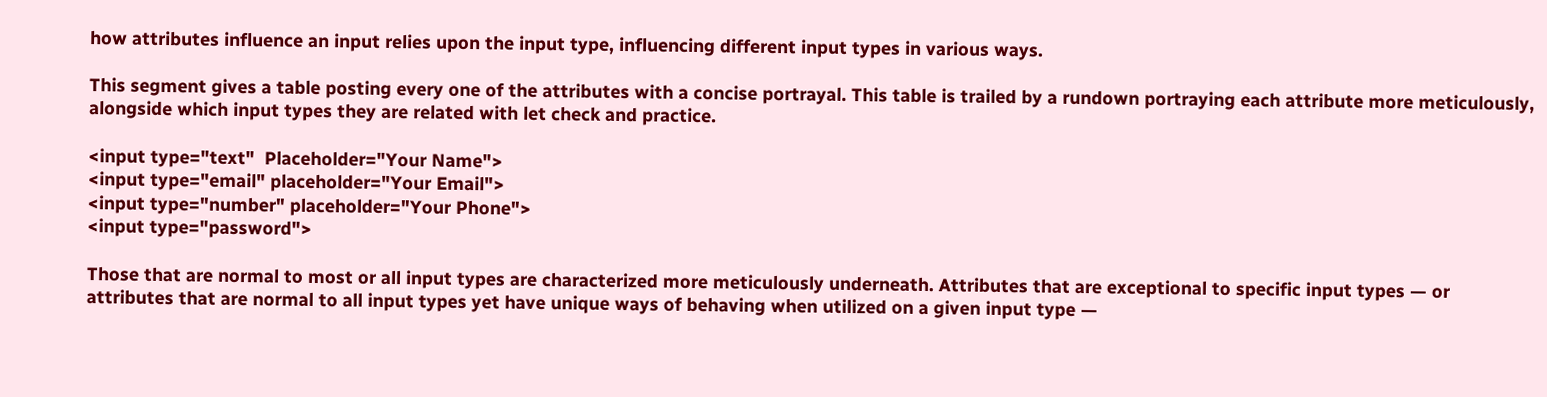how attributes influence an input relies upon the input type, influencing different input types in various ways.

This segment gives a table posting every one of the attributes with a concise portrayal. This table is trailed by a rundown portraying each attribute more meticulously, alongside which input types they are related with let check and practice.

<input type="text"  Placeholder="Your Name">
<input type="email" placeholder="Your Email">
<input type="number" placeholder="Your Phone">
<input type="password">

Those that are normal to most or all input types are characterized more meticulously underneath. Attributes that are exceptional to specific input types — or attributes that are normal to all input types yet have unique ways of behaving when utilized on a given input type —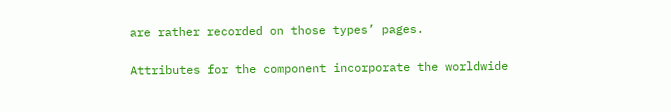are rather recorded on those types’ pages.

Attributes for the component incorporate the worldwide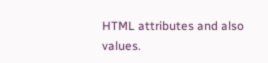HTML attributes and also values.